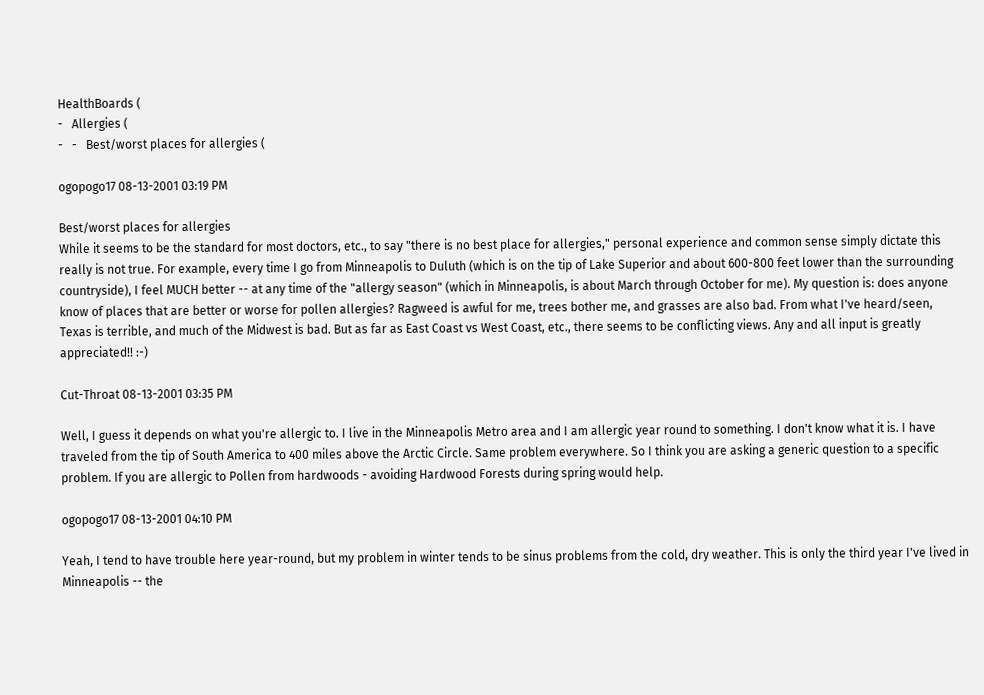HealthBoards (
-   Allergies (
-   -   Best/worst places for allergies (

ogopogo17 08-13-2001 03:19 PM

Best/worst places for allergies
While it seems to be the standard for most doctors, etc., to say "there is no best place for allergies," personal experience and common sense simply dictate this really is not true. For example, every time I go from Minneapolis to Duluth (which is on the tip of Lake Superior and about 600-800 feet lower than the surrounding countryside), I feel MUCH better -- at any time of the "allergy season" (which in Minneapolis, is about March through October for me). My question is: does anyone know of places that are better or worse for pollen allergies? Ragweed is awful for me, trees bother me, and grasses are also bad. From what I've heard/seen, Texas is terrible, and much of the Midwest is bad. But as far as East Coast vs West Coast, etc., there seems to be conflicting views. Any and all input is greatly appreciated!! :-)

Cut-Throat 08-13-2001 03:35 PM

Well, I guess it depends on what you're allergic to. I live in the Minneapolis Metro area and I am allergic year round to something. I don't know what it is. I have traveled from the tip of South America to 400 miles above the Arctic Circle. Same problem everywhere. So I think you are asking a generic question to a specific problem. If you are allergic to Pollen from hardwoods - avoiding Hardwood Forests during spring would help.

ogopogo17 08-13-2001 04:10 PM

Yeah, I tend to have trouble here year-round, but my problem in winter tends to be sinus problems from the cold, dry weather. This is only the third year I've lived in Minneapolis -- the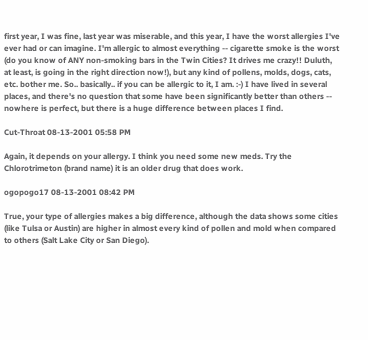first year, I was fine, last year was miserable, and this year, I have the worst allergies I've ever had or can imagine. I'm allergic to almost everything -- cigarette smoke is the worst (do you know of ANY non-smoking bars in the Twin Cities? It drives me crazy!! Duluth, at least, is going in the right direction now!), but any kind of pollens, molds, dogs, cats, etc. bother me. So.. basically.. if you can be allergic to it, I am. :-) I have lived in several places, and there's no question that some have been significantly better than others -- nowhere is perfect, but there is a huge difference between places I find.

Cut-Throat 08-13-2001 05:58 PM

Again, it depends on your allergy. I think you need some new meds. Try the Chlorotrimeton (brand name) it is an older drug that does work.

ogopogo17 08-13-2001 08:42 PM

True, your type of allergies makes a big difference, although the data shows some cities (like Tulsa or Austin) are higher in almost every kind of pollen and mold when compared to others (Salt Lake City or San Diego).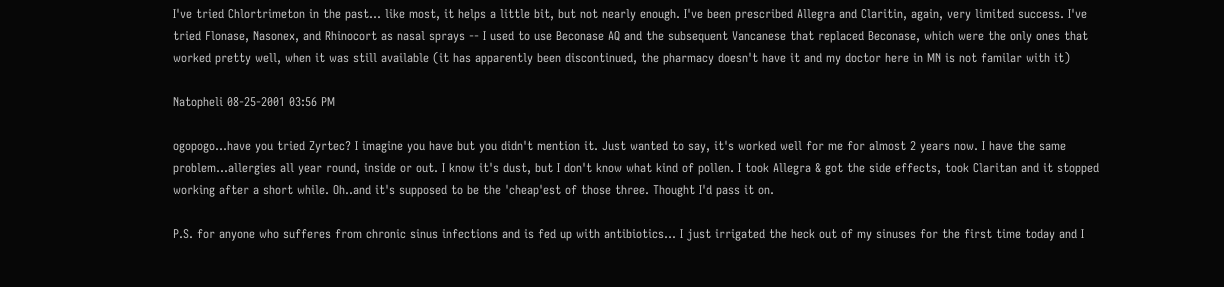I've tried Chlortrimeton in the past... like most, it helps a little bit, but not nearly enough. I've been prescribed Allegra and Claritin, again, very limited success. I've tried Flonase, Nasonex, and Rhinocort as nasal sprays -- I used to use Beconase AQ and the subsequent Vancanese that replaced Beconase, which were the only ones that worked pretty well, when it was still available (it has apparently been discontinued, the pharmacy doesn't have it and my doctor here in MN is not familar with it)

Natopheli 08-25-2001 03:56 PM

ogopogo...have you tried Zyrtec? I imagine you have but you didn't mention it. Just wanted to say, it's worked well for me for almost 2 years now. I have the same problem...allergies all year round, inside or out. I know it's dust, but I don't know what kind of pollen. I took Allegra & got the side effects, took Claritan and it stopped working after a short while. Oh..and it's supposed to be the 'cheap'est of those three. Thought I'd pass it on.

P.S. for anyone who sufferes from chronic sinus infections and is fed up with antibiotics... I just irrigated the heck out of my sinuses for the first time today and I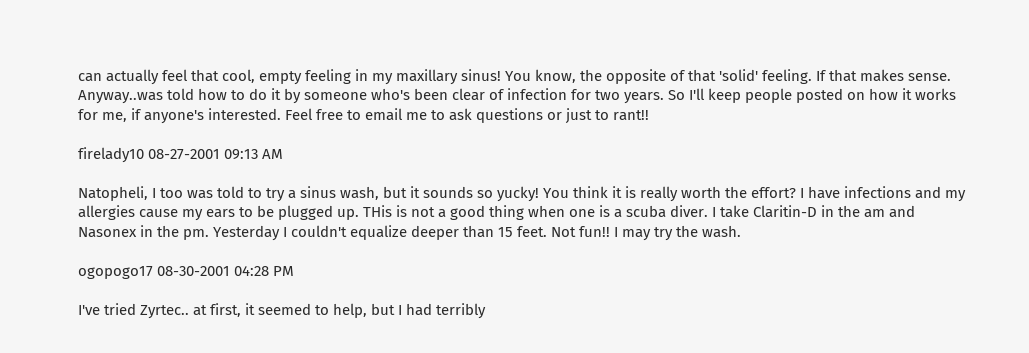can actually feel that cool, empty feeling in my maxillary sinus! You know, the opposite of that 'solid' feeling. If that makes sense. Anyway..was told how to do it by someone who's been clear of infection for two years. So I'll keep people posted on how it works for me, if anyone's interested. Feel free to email me to ask questions or just to rant!!

firelady10 08-27-2001 09:13 AM

Natopheli, I too was told to try a sinus wash, but it sounds so yucky! You think it is really worth the effort? I have infections and my allergies cause my ears to be plugged up. THis is not a good thing when one is a scuba diver. I take Claritin-D in the am and Nasonex in the pm. Yesterday I couldn't equalize deeper than 15 feet. Not fun!! I may try the wash.

ogopogo17 08-30-2001 04:28 PM

I've tried Zyrtec.. at first, it seemed to help, but I had terribly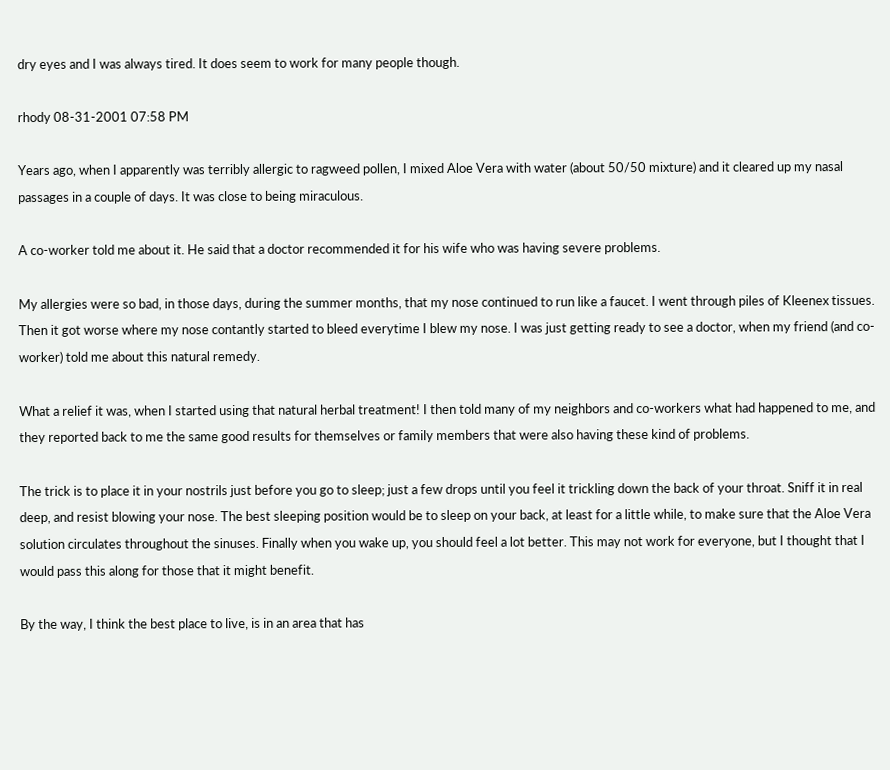dry eyes and I was always tired. It does seem to work for many people though.

rhody 08-31-2001 07:58 PM

Years ago, when I apparently was terribly allergic to ragweed pollen, I mixed Aloe Vera with water (about 50/50 mixture) and it cleared up my nasal passages in a couple of days. It was close to being miraculous.

A co-worker told me about it. He said that a doctor recommended it for his wife who was having severe problems.

My allergies were so bad, in those days, during the summer months, that my nose continued to run like a faucet. I went through piles of Kleenex tissues. Then it got worse where my nose contantly started to bleed everytime I blew my nose. I was just getting ready to see a doctor, when my friend (and co-worker) told me about this natural remedy.

What a relief it was, when I started using that natural herbal treatment! I then told many of my neighbors and co-workers what had happened to me, and they reported back to me the same good results for themselves or family members that were also having these kind of problems.

The trick is to place it in your nostrils just before you go to sleep; just a few drops until you feel it trickling down the back of your throat. Sniff it in real deep, and resist blowing your nose. The best sleeping position would be to sleep on your back, at least for a little while, to make sure that the Aloe Vera solution circulates throughout the sinuses. Finally when you wake up, you should feel a lot better. This may not work for everyone, but I thought that I would pass this along for those that it might benefit.

By the way, I think the best place to live, is in an area that has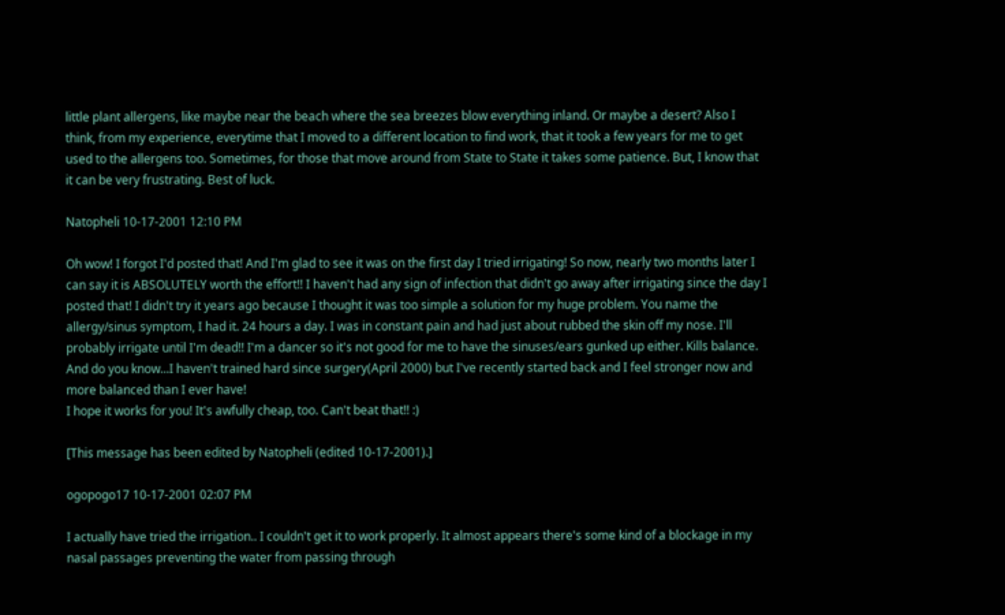little plant allergens, like maybe near the beach where the sea breezes blow everything inland. Or maybe a desert? Also I think, from my experience, everytime that I moved to a different location to find work, that it took a few years for me to get used to the allergens too. Sometimes, for those that move around from State to State it takes some patience. But, I know that it can be very frustrating. Best of luck.

Natopheli 10-17-2001 12:10 PM

Oh wow! I forgot I'd posted that! And I'm glad to see it was on the first day I tried irrigating! So now, nearly two months later I can say it is ABSOLUTELY worth the effort!! I haven't had any sign of infection that didn't go away after irrigating since the day I posted that! I didn't try it years ago because I thought it was too simple a solution for my huge problem. You name the allergy/sinus symptom, I had it. 24 hours a day. I was in constant pain and had just about rubbed the skin off my nose. I'll probably irrigate until I'm dead!! I'm a dancer so it's not good for me to have the sinuses/ears gunked up either. Kills balance. And do you know...I haven't trained hard since surgery(April 2000) but I've recently started back and I feel stronger now and more balanced than I ever have!
I hope it works for you! It's awfully cheap, too. Can't beat that!! :)

[This message has been edited by Natopheli (edited 10-17-2001).]

ogopogo17 10-17-2001 02:07 PM

I actually have tried the irrigation.. I couldn't get it to work properly. It almost appears there's some kind of a blockage in my nasal passages preventing the water from passing through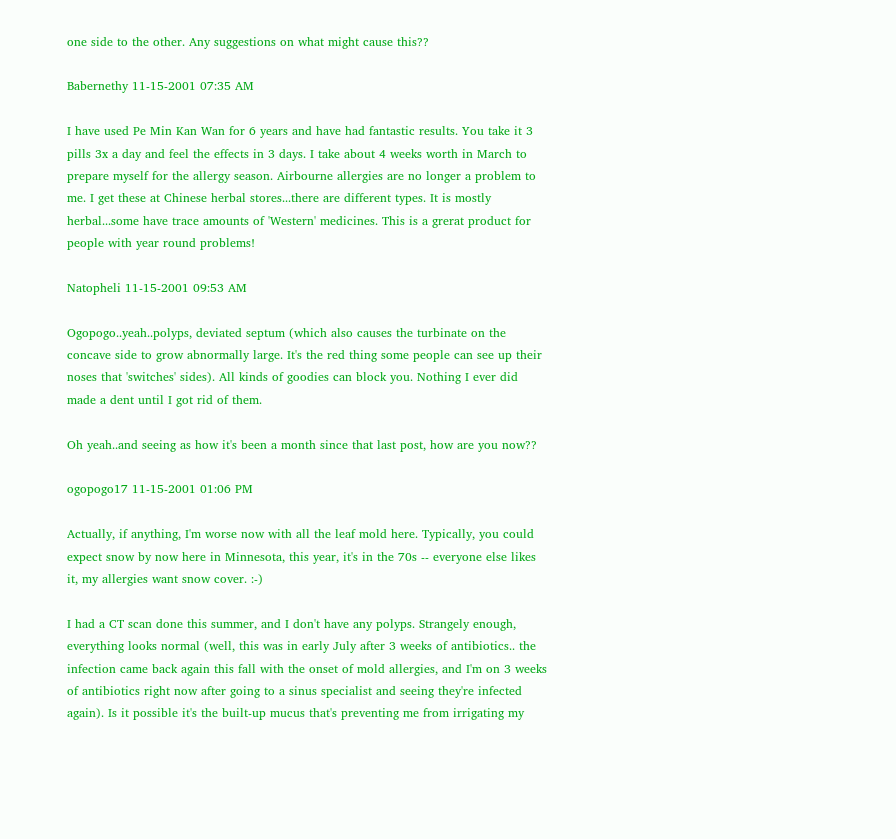one side to the other. Any suggestions on what might cause this??

Babernethy 11-15-2001 07:35 AM

I have used Pe Min Kan Wan for 6 years and have had fantastic results. You take it 3 pills 3x a day and feel the effects in 3 days. I take about 4 weeks worth in March to prepare myself for the allergy season. Airbourne allergies are no longer a problem to me. I get these at Chinese herbal stores...there are different types. It is mostly herbal...some have trace amounts of 'Western' medicines. This is a grerat product for people with year round problems!

Natopheli 11-15-2001 09:53 AM

Ogopogo..yeah..polyps, deviated septum (which also causes the turbinate on the concave side to grow abnormally large. It's the red thing some people can see up their noses that 'switches' sides). All kinds of goodies can block you. Nothing I ever did made a dent until I got rid of them.

Oh yeah..and seeing as how it's been a month since that last post, how are you now??

ogopogo17 11-15-2001 01:06 PM

Actually, if anything, I'm worse now with all the leaf mold here. Typically, you could expect snow by now here in Minnesota, this year, it's in the 70s -- everyone else likes it, my allergies want snow cover. :-)

I had a CT scan done this summer, and I don't have any polyps. Strangely enough, everything looks normal (well, this was in early July after 3 weeks of antibiotics.. the infection came back again this fall with the onset of mold allergies, and I'm on 3 weeks of antibiotics right now after going to a sinus specialist and seeing they're infected again). Is it possible it's the built-up mucus that's preventing me from irrigating my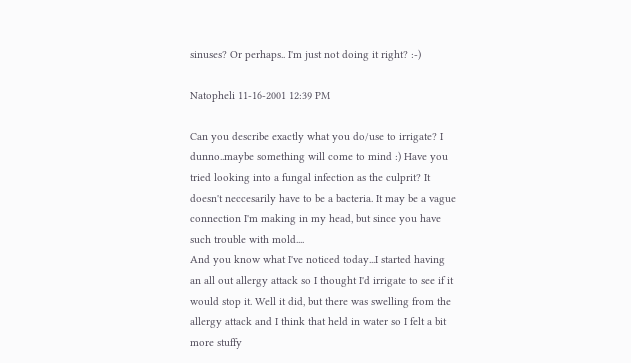sinuses? Or perhaps.. I'm just not doing it right? :-)

Natopheli 11-16-2001 12:39 PM

Can you describe exactly what you do/use to irrigate? I dunno..maybe something will come to mind :) Have you tried looking into a fungal infection as the culprit? It doesn't neccesarily have to be a bacteria. It may be a vague connection I'm making in my head, but since you have such trouble with mold....
And you know what I've noticed today...I started having an all out allergy attack so I thought I'd irrigate to see if it would stop it. Well it did, but there was swelling from the allergy attack and I think that held in water so I felt a bit more stuffy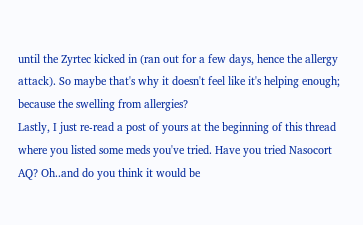until the Zyrtec kicked in (ran out for a few days, hence the allergy attack). So maybe that's why it doesn't feel like it's helping enough; because the swelling from allergies?
Lastly, I just re-read a post of yours at the beginning of this thread where you listed some meds you've tried. Have you tried Nasocort AQ? Oh..and do you think it would be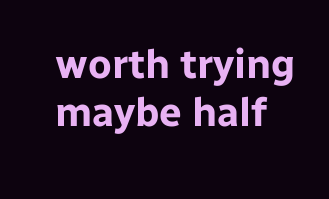worth trying maybe half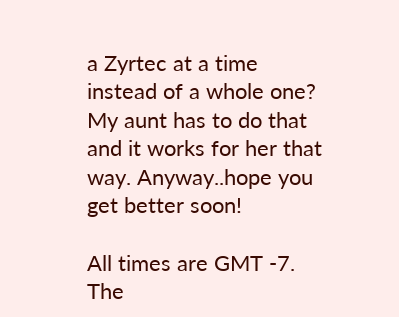a Zyrtec at a time instead of a whole one? My aunt has to do that and it works for her that way. Anyway..hope you get better soon!

All times are GMT -7. The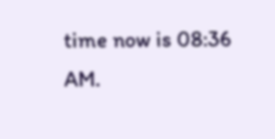time now is 08:36 AM.